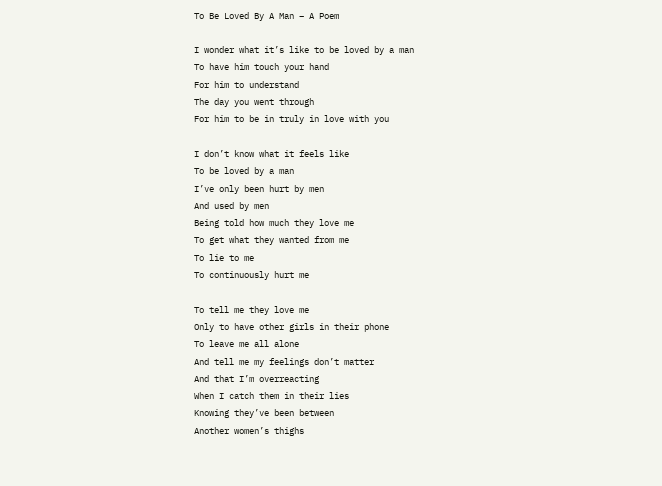To Be Loved By A Man – A Poem

I wonder what it’s like to be loved by a man
To have him touch your hand
For him to understand
The day you went through
For him to be in truly in love with you

I don’t know what it feels like
To be loved by a man
I’ve only been hurt by men
And used by men
Being told how much they love me
To get what they wanted from me
To lie to me
To continuously hurt me

To tell me they love me
Only to have other girls in their phone
To leave me all alone
And tell me my feelings don’t matter
And that I’m overreacting
When I catch them in their lies
Knowing they’ve been between
Another women’s thighs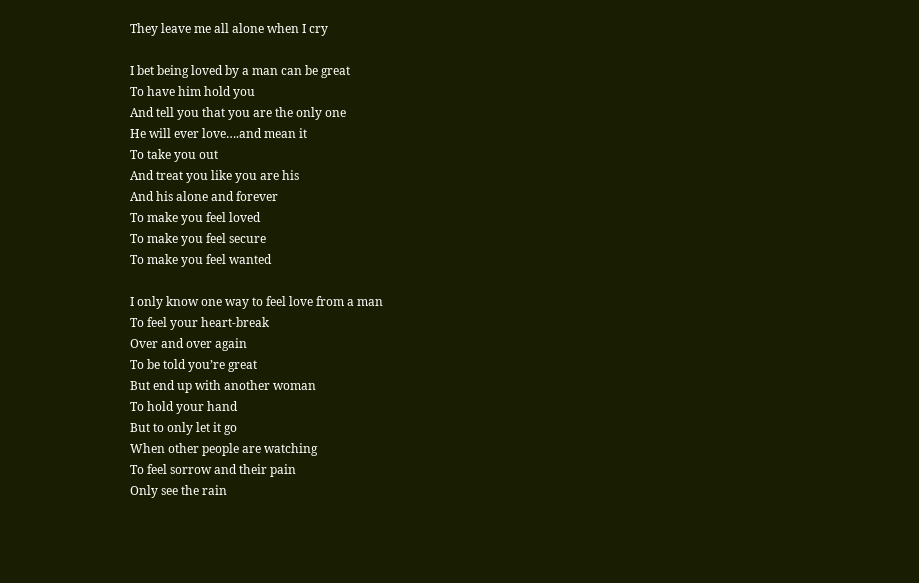They leave me all alone when I cry

I bet being loved by a man can be great
To have him hold you
And tell you that you are the only one
He will ever love….and mean it
To take you out
And treat you like you are his
And his alone and forever
To make you feel loved
To make you feel secure
To make you feel wanted

I only know one way to feel love from a man
To feel your heart-break
Over and over again
To be told you’re great
But end up with another woman
To hold your hand
But to only let it go
When other people are watching
To feel sorrow and their pain
Only see the rain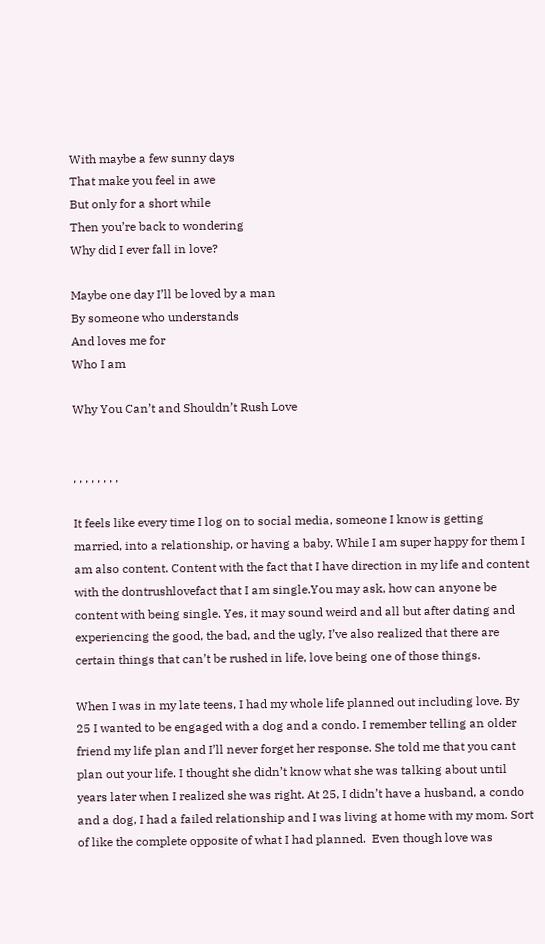With maybe a few sunny days
That make you feel in awe
But only for a short while
Then you’re back to wondering
Why did I ever fall in love?

Maybe one day I’ll be loved by a man
By someone who understands
And loves me for
Who I am

Why You Can’t and Shouldn’t Rush Love


, , , , , , , ,

It feels like every time I log on to social media, someone I know is getting married, into a relationship, or having a baby. While I am super happy for them I am also content. Content with the fact that I have direction in my life and content with the dontrushlovefact that I am single.You may ask, how can anyone be content with being single. Yes, it may sound weird and all but after dating and experiencing the good, the bad, and the ugly, I’ve also realized that there are certain things that can’t be rushed in life, love being one of those things.

When I was in my late teens, I had my whole life planned out including love. By 25 I wanted to be engaged with a dog and a condo. I remember telling an older friend my life plan and I’ll never forget her response. She told me that you cant plan out your life. I thought she didn’t know what she was talking about until years later when I realized she was right. At 25, I didn’t have a husband, a condo and a dog, I had a failed relationship and I was living at home with my mom. Sort of like the complete opposite of what I had planned.  Even though love was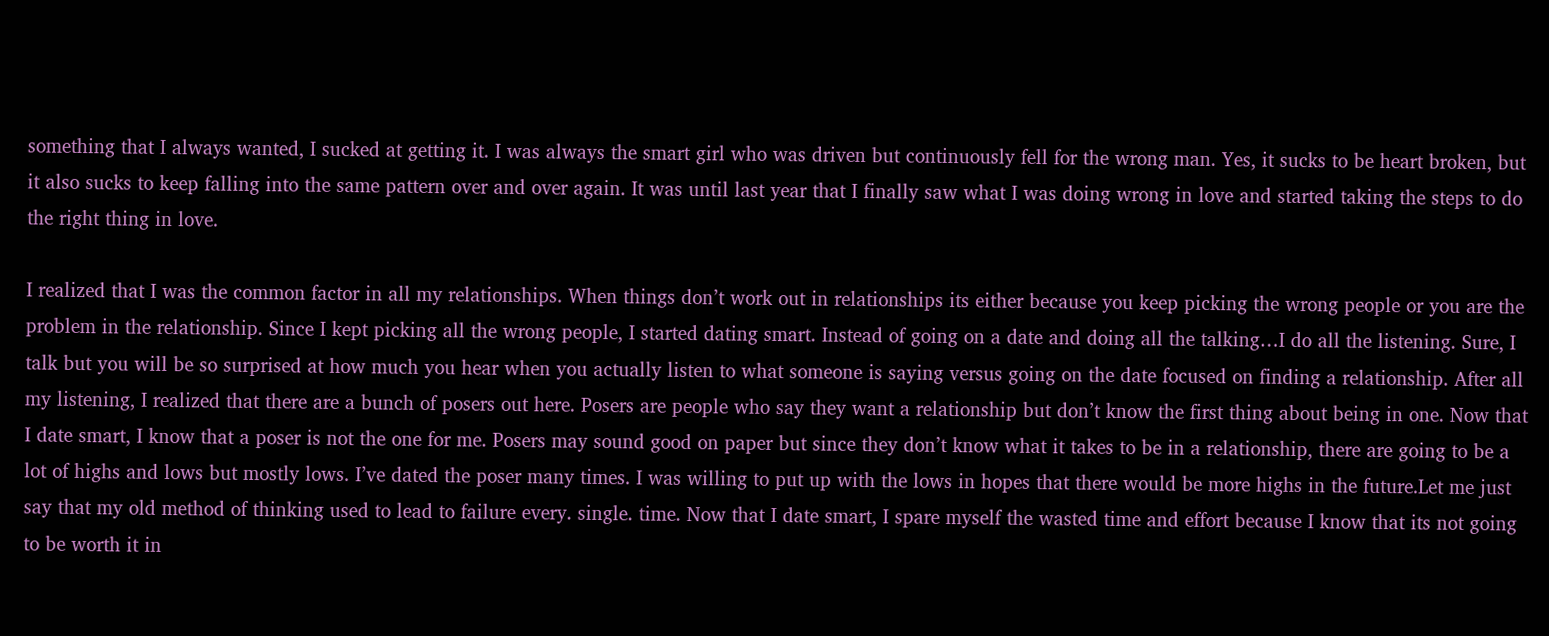something that I always wanted, I sucked at getting it. I was always the smart girl who was driven but continuously fell for the wrong man. Yes, it sucks to be heart broken, but it also sucks to keep falling into the same pattern over and over again. It was until last year that I finally saw what I was doing wrong in love and started taking the steps to do the right thing in love.

I realized that I was the common factor in all my relationships. When things don’t work out in relationships its either because you keep picking the wrong people or you are the problem in the relationship. Since I kept picking all the wrong people, I started dating smart. Instead of going on a date and doing all the talking…I do all the listening. Sure, I talk but you will be so surprised at how much you hear when you actually listen to what someone is saying versus going on the date focused on finding a relationship. After all my listening, I realized that there are a bunch of posers out here. Posers are people who say they want a relationship but don’t know the first thing about being in one. Now that I date smart, I know that a poser is not the one for me. Posers may sound good on paper but since they don’t know what it takes to be in a relationship, there are going to be a lot of highs and lows but mostly lows. I’ve dated the poser many times. I was willing to put up with the lows in hopes that there would be more highs in the future.Let me just say that my old method of thinking used to lead to failure every. single. time. Now that I date smart, I spare myself the wasted time and effort because I know that its not going to be worth it in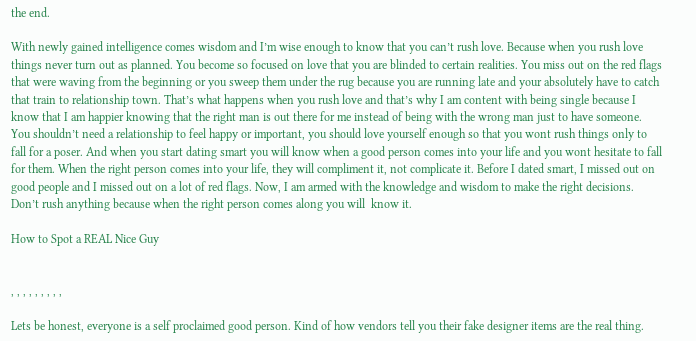the end.

With newly gained intelligence comes wisdom and I’m wise enough to know that you can’t rush love. Because when you rush love things never turn out as planned. You become so focused on love that you are blinded to certain realities. You miss out on the red flags that were waving from the beginning or you sweep them under the rug because you are running late and your absolutely have to catch that train to relationship town. That’s what happens when you rush love and that’s why I am content with being single because I know that I am happier knowing that the right man is out there for me instead of being with the wrong man just to have someone. You shouldn’t need a relationship to feel happy or important, you should love yourself enough so that you wont rush things only to fall for a poser. And when you start dating smart you will know when a good person comes into your life and you wont hesitate to fall for them. When the right person comes into your life, they will compliment it, not complicate it. Before I dated smart, I missed out on good people and I missed out on a lot of red flags. Now, I am armed with the knowledge and wisdom to make the right decisions. Don’t rush anything because when the right person comes along you will  know it.

How to Spot a REAL Nice Guy


, , , , , , , , ,

Lets be honest, everyone is a self proclaimed good person. Kind of how vendors tell you their fake designer items are the real thing.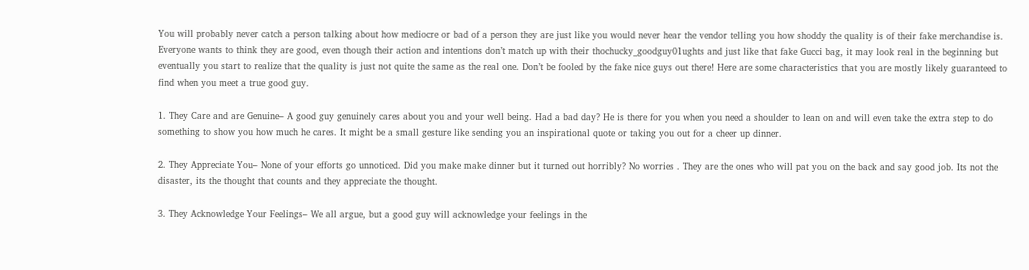You will probably never catch a person talking about how mediocre or bad of a person they are just like you would never hear the vendor telling you how shoddy the quality is of their fake merchandise is. Everyone wants to think they are good, even though their action and intentions don’t match up with their thochucky_goodguy01ughts and just like that fake Gucci bag, it may look real in the beginning but eventually you start to realize that the quality is just not quite the same as the real one. Don’t be fooled by the fake nice guys out there! Here are some characteristics that you are mostly likely guaranteed to find when you meet a true good guy.

1. They Care and are Genuine– A good guy genuinely cares about you and your well being. Had a bad day? He is there for you when you need a shoulder to lean on and will even take the extra step to do something to show you how much he cares. It might be a small gesture like sending you an inspirational quote or taking you out for a cheer up dinner.

2. They Appreciate You– None of your efforts go unnoticed. Did you make make dinner but it turned out horribly? No worries . They are the ones who will pat you on the back and say good job. Its not the disaster, its the thought that counts and they appreciate the thought.

3. They Acknowledge Your Feelings– We all argue, but a good guy will acknowledge your feelings in the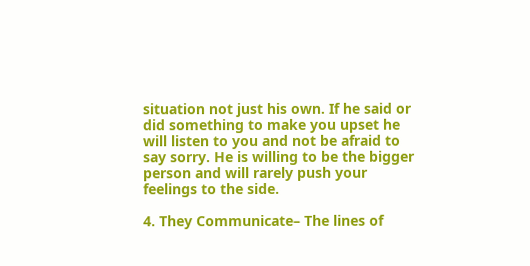situation not just his own. If he said or did something to make you upset he will listen to you and not be afraid to say sorry. He is willing to be the bigger person and will rarely push your feelings to the side.

4. They Communicate– The lines of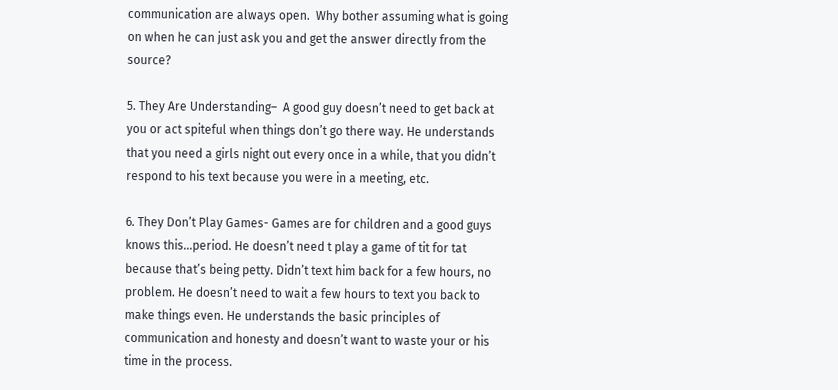communication are always open.  Why bother assuming what is going on when he can just ask you and get the answer directly from the source?

5. They Are Understanding–  A good guy doesn’t need to get back at you or act spiteful when things don’t go there way. He understands that you need a girls night out every once in a while, that you didn’t respond to his text because you were in a meeting, etc.

6. They Don’t Play Games- Games are for children and a good guys knows this…period. He doesn’t need t play a game of tit for tat because that’s being petty. Didn’t text him back for a few hours, no problem. He doesn’t need to wait a few hours to text you back to make things even. He understands the basic principles of communication and honesty and doesn’t want to waste your or his time in the process.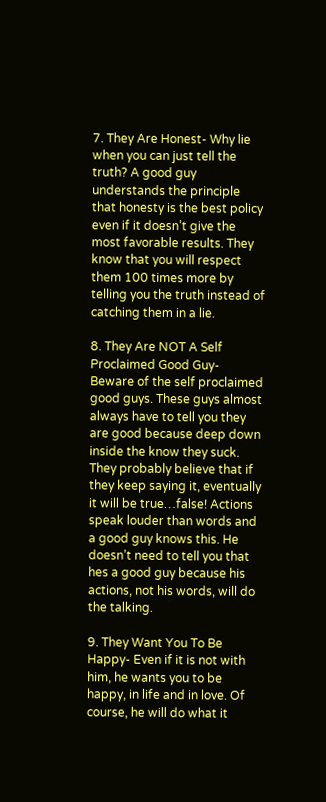7. They Are Honest- Why lie when you can just tell the truth? A good guy understands the principle that honesty is the best policy even if it doesn’t give the most favorable results. They know that you will respect them 100 times more by telling you the truth instead of catching them in a lie.

8. They Are NOT A Self Proclaimed Good Guy- Beware of the self proclaimed good guys. These guys almost always have to tell you they are good because deep down inside the know they suck. They probably believe that if they keep saying it, eventually it will be true…false! Actions speak louder than words and a good guy knows this. He doesn’t need to tell you that hes a good guy because his actions, not his words, will do the talking.

9. They Want You To Be Happy- Even if it is not with him, he wants you to be happy, in life and in love. Of course, he will do what it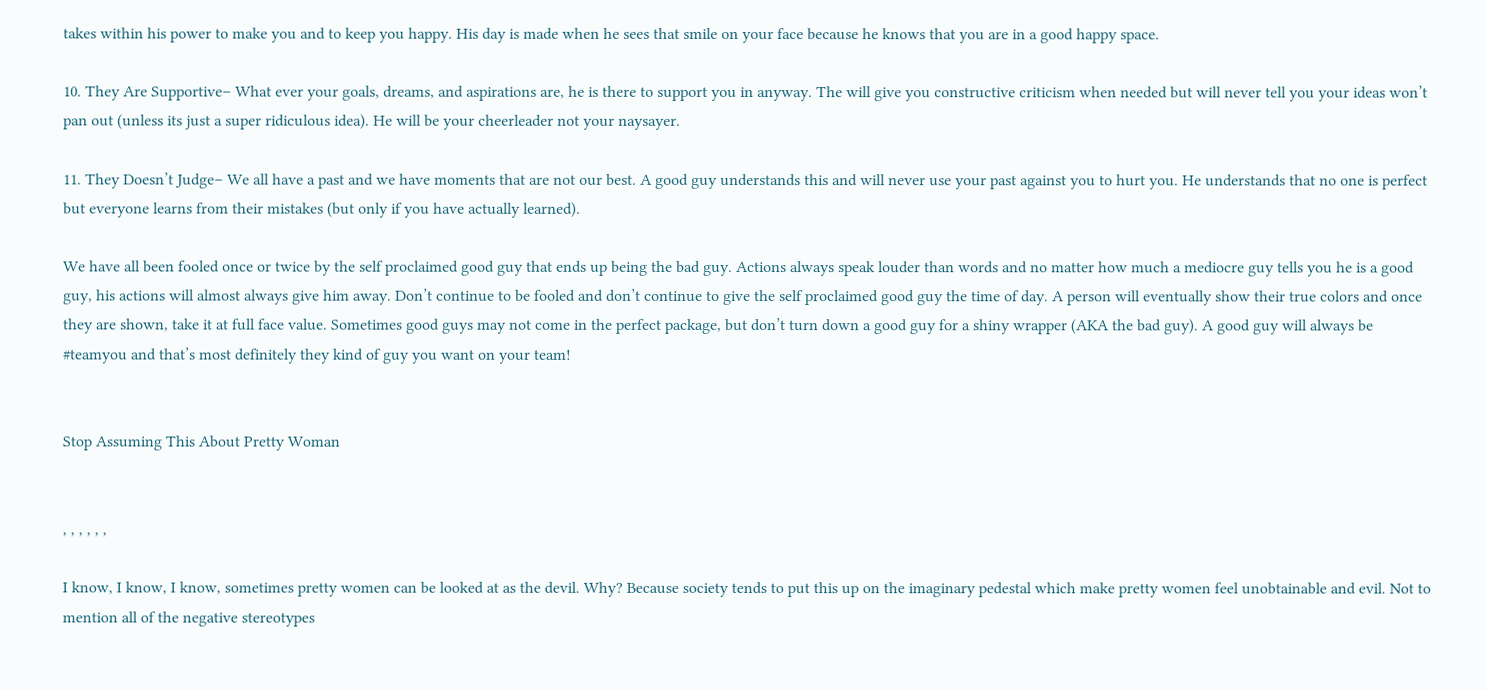takes within his power to make you and to keep you happy. His day is made when he sees that smile on your face because he knows that you are in a good happy space.

10. They Are Supportive– What ever your goals, dreams, and aspirations are, he is there to support you in anyway. The will give you constructive criticism when needed but will never tell you your ideas won’t pan out (unless its just a super ridiculous idea). He will be your cheerleader not your naysayer.

11. They Doesn’t Judge– We all have a past and we have moments that are not our best. A good guy understands this and will never use your past against you to hurt you. He understands that no one is perfect but everyone learns from their mistakes (but only if you have actually learned).

We have all been fooled once or twice by the self proclaimed good guy that ends up being the bad guy. Actions always speak louder than words and no matter how much a mediocre guy tells you he is a good guy, his actions will almost always give him away. Don’t continue to be fooled and don’t continue to give the self proclaimed good guy the time of day. A person will eventually show their true colors and once they are shown, take it at full face value. Sometimes good guys may not come in the perfect package, but don’t turn down a good guy for a shiny wrapper (AKA the bad guy). A good guy will always be #teamyou and that’s most definitely they kind of guy you want on your team!


Stop Assuming This About Pretty Woman


, , , , , ,

I know, I know, I know, sometimes pretty women can be looked at as the devil. Why? Because society tends to put this up on the imaginary pedestal which make pretty women feel unobtainable and evil. Not to mention all of the negative stereotypes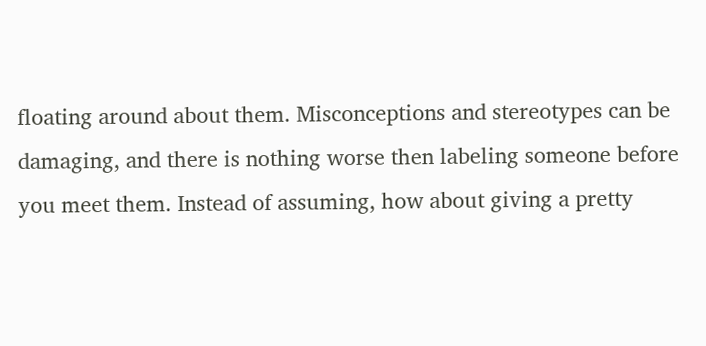floating around about them. Misconceptions and stereotypes can be damaging, and there is nothing worse then labeling someone before you meet them. Instead of assuming, how about giving a pretty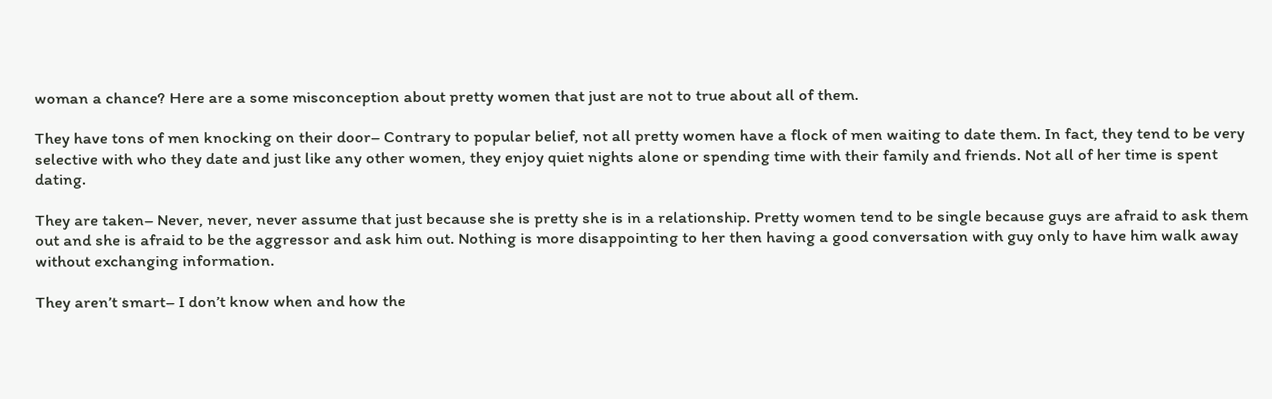woman a chance? Here are a some misconception about pretty women that just are not to true about all of them.

They have tons of men knocking on their door– Contrary to popular belief, not all pretty women have a flock of men waiting to date them. In fact, they tend to be very selective with who they date and just like any other women, they enjoy quiet nights alone or spending time with their family and friends. Not all of her time is spent dating.

They are taken– Never, never, never assume that just because she is pretty she is in a relationship. Pretty women tend to be single because guys are afraid to ask them out and she is afraid to be the aggressor and ask him out. Nothing is more disappointing to her then having a good conversation with guy only to have him walk away without exchanging information.

They aren’t smart– I don’t know when and how the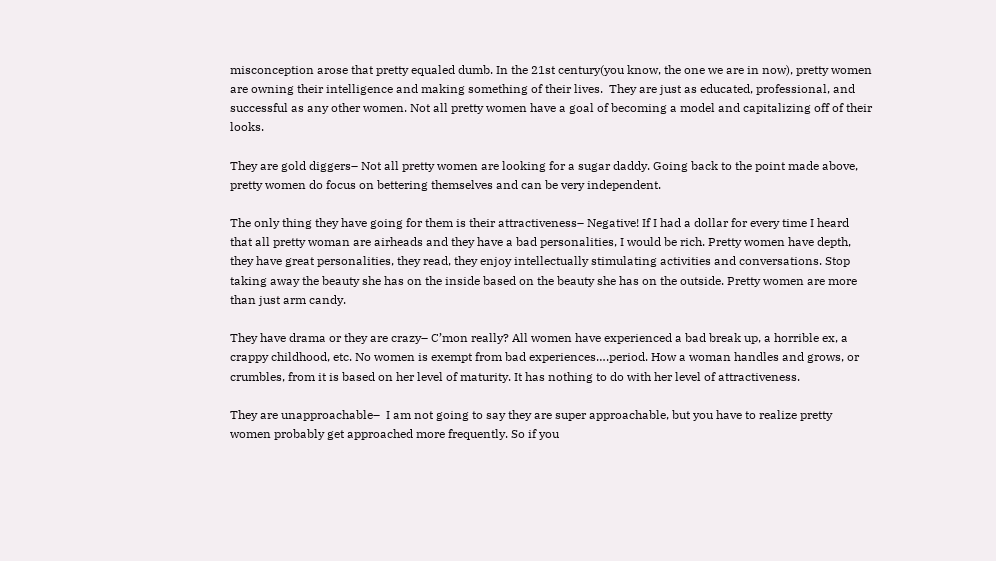misconception arose that pretty equaled dumb. In the 21st century(you know, the one we are in now), pretty women are owning their intelligence and making something of their lives.  They are just as educated, professional, and successful as any other women. Not all pretty women have a goal of becoming a model and capitalizing off of their looks.

They are gold diggers– Not all pretty women are looking for a sugar daddy. Going back to the point made above, pretty women do focus on bettering themselves and can be very independent.

The only thing they have going for them is their attractiveness– Negative! If I had a dollar for every time I heard that all pretty woman are airheads and they have a bad personalities, I would be rich. Pretty women have depth, they have great personalities, they read, they enjoy intellectually stimulating activities and conversations. Stop taking away the beauty she has on the inside based on the beauty she has on the outside. Pretty women are more than just arm candy.

They have drama or they are crazy– C’mon really? All women have experienced a bad break up, a horrible ex, a crappy childhood, etc. No women is exempt from bad experiences….period. How a woman handles and grows, or crumbles, from it is based on her level of maturity. It has nothing to do with her level of attractiveness.

They are unapproachable–  I am not going to say they are super approachable, but you have to realize pretty women probably get approached more frequently. So if you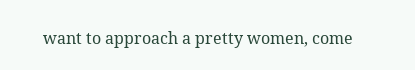want to approach a pretty women, come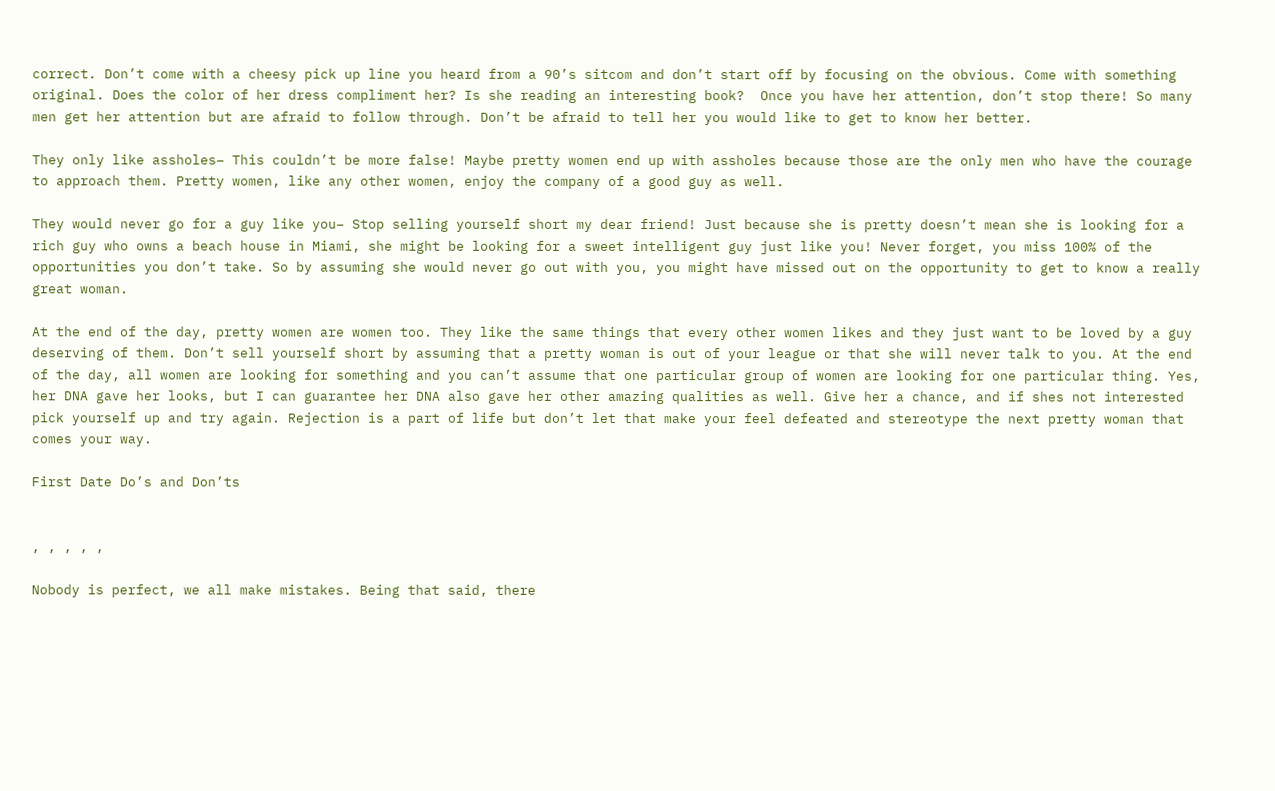correct. Don’t come with a cheesy pick up line you heard from a 90’s sitcom and don’t start off by focusing on the obvious. Come with something original. Does the color of her dress compliment her? Is she reading an interesting book?  Once you have her attention, don’t stop there! So many men get her attention but are afraid to follow through. Don’t be afraid to tell her you would like to get to know her better.

They only like assholes– This couldn’t be more false! Maybe pretty women end up with assholes because those are the only men who have the courage to approach them. Pretty women, like any other women, enjoy the company of a good guy as well.

They would never go for a guy like you– Stop selling yourself short my dear friend! Just because she is pretty doesn’t mean she is looking for a rich guy who owns a beach house in Miami, she might be looking for a sweet intelligent guy just like you! Never forget, you miss 100% of the opportunities you don’t take. So by assuming she would never go out with you, you might have missed out on the opportunity to get to know a really great woman.

At the end of the day, pretty women are women too. They like the same things that every other women likes and they just want to be loved by a guy deserving of them. Don’t sell yourself short by assuming that a pretty woman is out of your league or that she will never talk to you. At the end of the day, all women are looking for something and you can’t assume that one particular group of women are looking for one particular thing. Yes, her DNA gave her looks, but I can guarantee her DNA also gave her other amazing qualities as well. Give her a chance, and if shes not interested pick yourself up and try again. Rejection is a part of life but don’t let that make your feel defeated and stereotype the next pretty woman that comes your way.

First Date Do’s and Don’ts


, , , , ,

Nobody is perfect, we all make mistakes. Being that said, there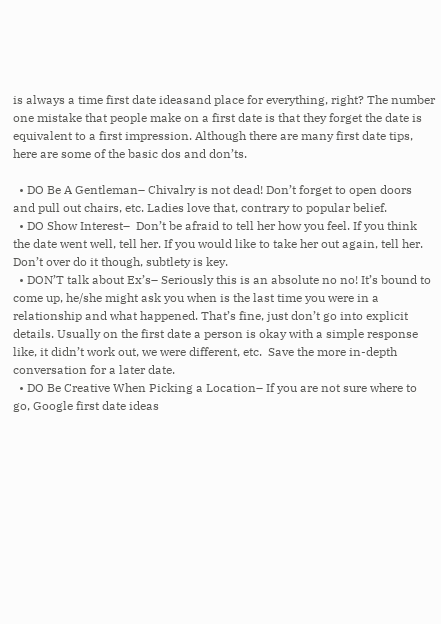is always a time first date ideasand place for everything, right? The number one mistake that people make on a first date is that they forget the date is equivalent to a first impression. Although there are many first date tips, here are some of the basic dos and don’ts.

  • DO Be A Gentleman– Chivalry is not dead! Don’t forget to open doors and pull out chairs, etc. Ladies love that, contrary to popular belief.
  • DO Show Interest–  Don’t be afraid to tell her how you feel. If you think the date went well, tell her. If you would like to take her out again, tell her. Don’t over do it though, subtlety is key.
  • DON’T talk about Ex’s– Seriously this is an absolute no no! It’s bound to come up, he/she might ask you when is the last time you were in a relationship and what happened. That’s fine, just don’t go into explicit details. Usually on the first date a person is okay with a simple response like, it didn’t work out, we were different, etc.  Save the more in-depth conversation for a later date.
  • DO Be Creative When Picking a Location– If you are not sure where to go, Google first date ideas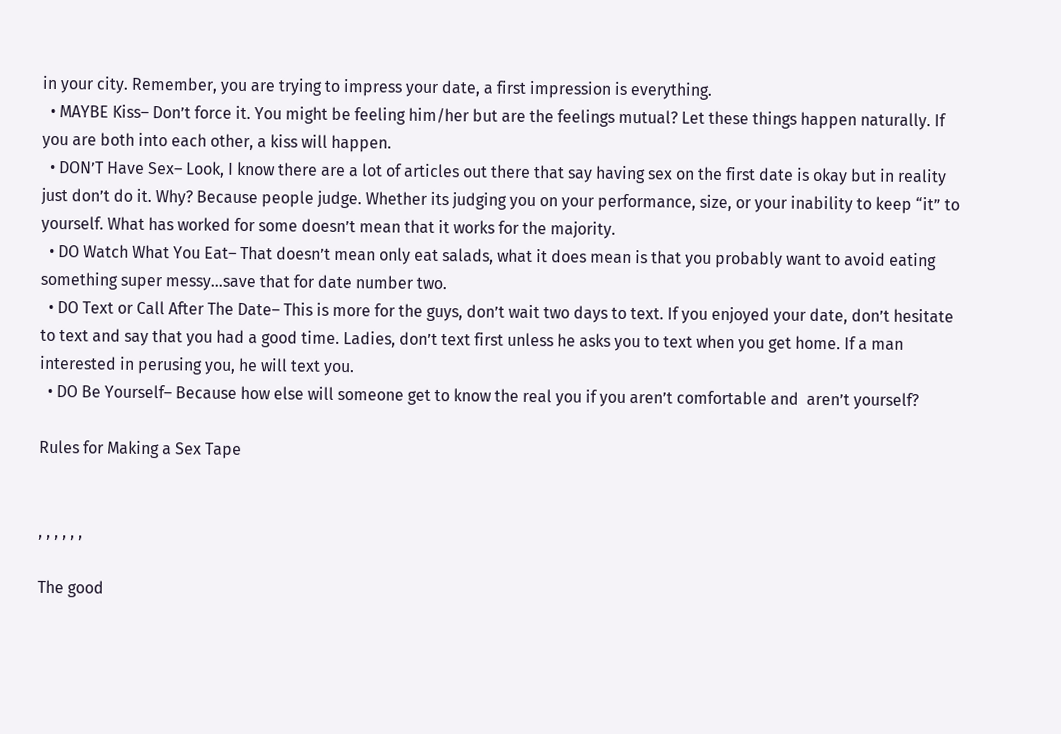in your city. Remember, you are trying to impress your date, a first impression is everything.
  • MAYBE Kiss– Don’t force it. You might be feeling him/her but are the feelings mutual? Let these things happen naturally. If you are both into each other, a kiss will happen.
  • DON’T Have Sex– Look, I know there are a lot of articles out there that say having sex on the first date is okay but in reality just don’t do it. Why? Because people judge. Whether its judging you on your performance, size, or your inability to keep “it” to yourself. What has worked for some doesn’t mean that it works for the majority.
  • DO Watch What You Eat– That doesn’t mean only eat salads, what it does mean is that you probably want to avoid eating something super messy…save that for date number two.
  • DO Text or Call After The Date– This is more for the guys, don’t wait two days to text. If you enjoyed your date, don’t hesitate to text and say that you had a good time. Ladies, don’t text first unless he asks you to text when you get home. If a man interested in perusing you, he will text you.
  • DO Be Yourself– Because how else will someone get to know the real you if you aren’t comfortable and  aren’t yourself?

Rules for Making a Sex Tape


, , , , , ,

The good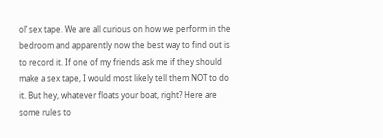ol’ sex tape. We are all curious on how we perform in the bedroom and apparently now the best way to find out is to record it. If one of my friends ask me if they should make a sex tape, I would most likely tell them NOT to do it. But hey, whatever floats your boat, right? Here are some rules to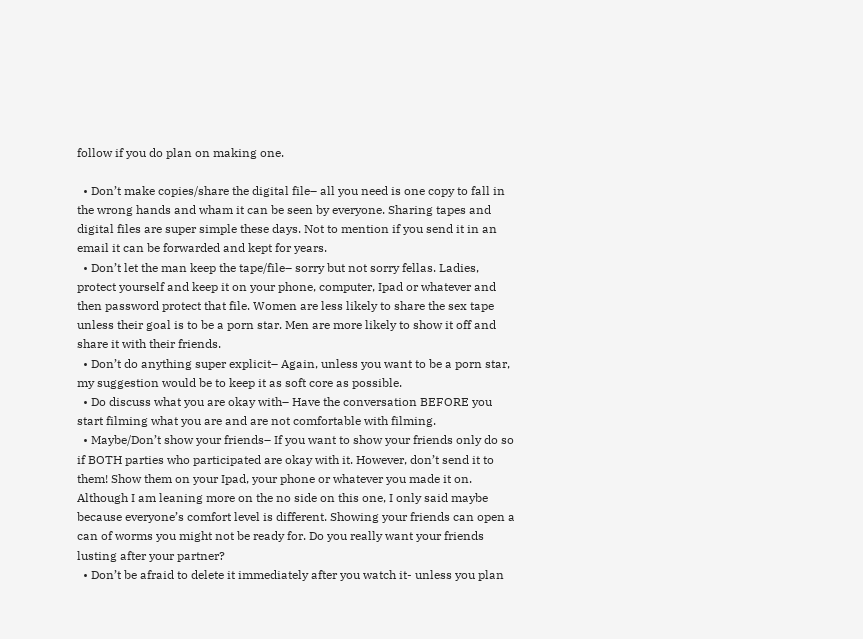follow if you do plan on making one.

  • Don’t make copies/share the digital file– all you need is one copy to fall in the wrong hands and wham it can be seen by everyone. Sharing tapes and digital files are super simple these days. Not to mention if you send it in an email it can be forwarded and kept for years.
  • Don’t let the man keep the tape/file– sorry but not sorry fellas. Ladies, protect yourself and keep it on your phone, computer, Ipad or whatever and then password protect that file. Women are less likely to share the sex tape unless their goal is to be a porn star. Men are more likely to show it off and share it with their friends.
  • Don’t do anything super explicit– Again, unless you want to be a porn star, my suggestion would be to keep it as soft core as possible.
  • Do discuss what you are okay with– Have the conversation BEFORE you start filming what you are and are not comfortable with filming.
  • Maybe/Don’t show your friends– If you want to show your friends only do so if BOTH parties who participated are okay with it. However, don’t send it to them! Show them on your Ipad, your phone or whatever you made it on. Although I am leaning more on the no side on this one, I only said maybe because everyone’s comfort level is different. Showing your friends can open a can of worms you might not be ready for. Do you really want your friends lusting after your partner?
  • Don’t be afraid to delete it immediately after you watch it- unless you plan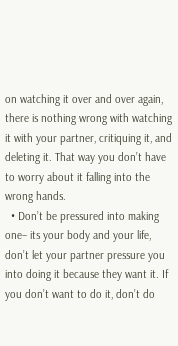on watching it over and over again, there is nothing wrong with watching it with your partner, critiquing it, and deleting it. That way you don’t have to worry about it falling into the wrong hands.
  • Don’t be pressured into making one– its your body and your life, don’t let your partner pressure you into doing it because they want it. If you don’t want to do it, don’t do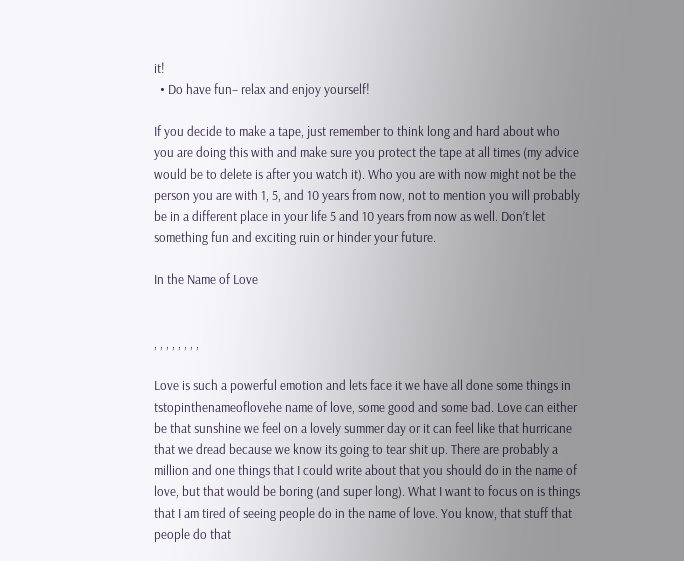it!
  • Do have fun– relax and enjoy yourself!

If you decide to make a tape, just remember to think long and hard about who you are doing this with and make sure you protect the tape at all times (my advice would be to delete is after you watch it). Who you are with now might not be the person you are with 1, 5, and 10 years from now, not to mention you will probably be in a different place in your life 5 and 10 years from now as well. Don’t let something fun and exciting ruin or hinder your future.

In the Name of Love


, , , , , , , ,

Love is such a powerful emotion and lets face it we have all done some things in tstopinthenameoflovehe name of love, some good and some bad. Love can either be that sunshine we feel on a lovely summer day or it can feel like that hurricane that we dread because we know its going to tear shit up. There are probably a million and one things that I could write about that you should do in the name of love, but that would be boring (and super long). What I want to focus on is things that I am tired of seeing people do in the name of love. You know, that stuff that people do that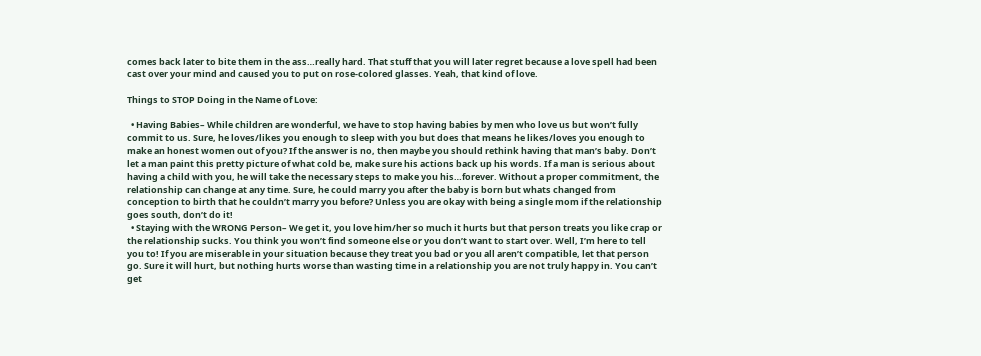comes back later to bite them in the ass…really hard. That stuff that you will later regret because a love spell had been cast over your mind and caused you to put on rose-colored glasses. Yeah, that kind of love.

Things to STOP Doing in the Name of Love:

  • Having Babies– While children are wonderful, we have to stop having babies by men who love us but won’t fully commit to us. Sure, he loves/likes you enough to sleep with you but does that means he likes/loves you enough to make an honest women out of you? If the answer is no, then maybe you should rethink having that man’s baby. Don’t let a man paint this pretty picture of what cold be, make sure his actions back up his words. If a man is serious about having a child with you, he will take the necessary steps to make you his…forever. Without a proper commitment, the relationship can change at any time. Sure, he could marry you after the baby is born but whats changed from conception to birth that he couldn’t marry you before? Unless you are okay with being a single mom if the relationship goes south, don’t do it!
  • Staying with the WRONG Person– We get it, you love him/her so much it hurts but that person treats you like crap or the relationship sucks. You think you won’t find someone else or you don’t want to start over. Well, I’m here to tell you to! If you are miserable in your situation because they treat you bad or you all aren’t compatible, let that person go. Sure it will hurt, but nothing hurts worse than wasting time in a relationship you are not truly happy in. You can’t get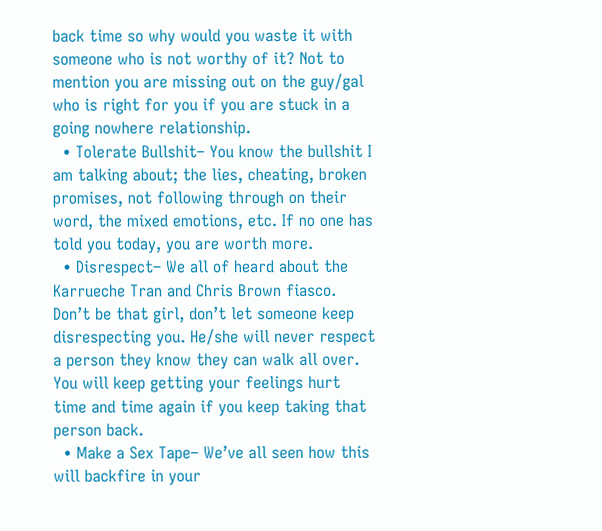back time so why would you waste it with someone who is not worthy of it? Not to mention you are missing out on the guy/gal who is right for you if you are stuck in a going nowhere relationship.
  • Tolerate Bullshit– You know the bullshit I am talking about; the lies, cheating, broken promises, not following through on their word, the mixed emotions, etc. If no one has told you today, you are worth more.
  • Disrespect– We all of heard about the Karrueche Tran and Chris Brown fiasco. Don’t be that girl, don’t let someone keep disrespecting you. He/she will never respect a person they know they can walk all over. You will keep getting your feelings hurt time and time again if you keep taking that person back.
  • Make a Sex Tape– We’ve all seen how this will backfire in your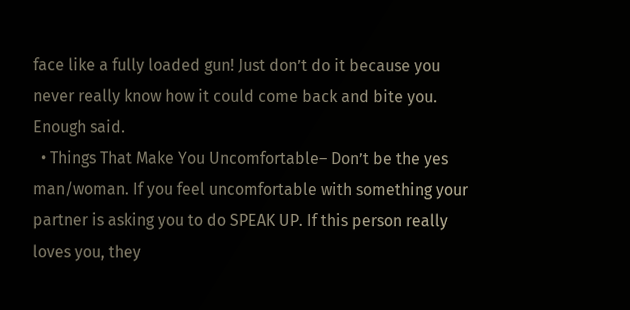face like a fully loaded gun! Just don’t do it because you never really know how it could come back and bite you. Enough said.
  • Things That Make You Uncomfortable– Don’t be the yes man/woman. If you feel uncomfortable with something your partner is asking you to do SPEAK UP. If this person really loves you, they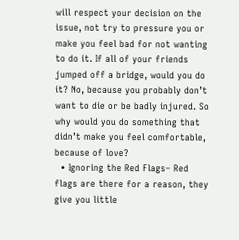will respect your decision on the issue, not try to pressure you or make you feel bad for not wanting to do it. If all of your friends jumped off a bridge, would you do it? No, because you probably don’t want to die or be badly injured. So why would you do something that didn’t make you feel comfortable, because of love?
  • Ignoring the Red Flags– Red flags are there for a reason, they give you little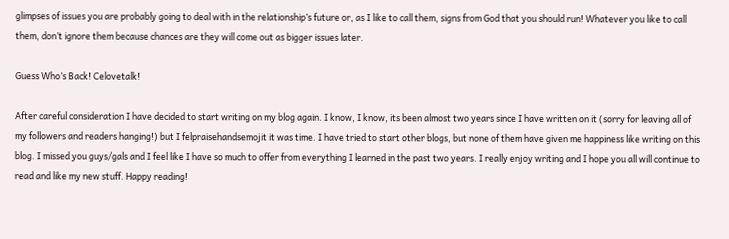glimpses of issues you are probably going to deal with in the relationship’s future or, as I like to call them, signs from God that you should run! Whatever you like to call them, don’t ignore them because chances are they will come out as bigger issues later.

Guess Who’s Back! Celovetalk!

After careful consideration I have decided to start writing on my blog again. I know, I know, its been almost two years since I have written on it (sorry for leaving all of my followers and readers hanging!) but I felpraisehandsemojit it was time. I have tried to start other blogs, but none of them have given me happiness like writing on this blog. I missed you guys/gals and I feel like I have so much to offer from everything I learned in the past two years. I really enjoy writing and I hope you all will continue to read and like my new stuff. Happy reading!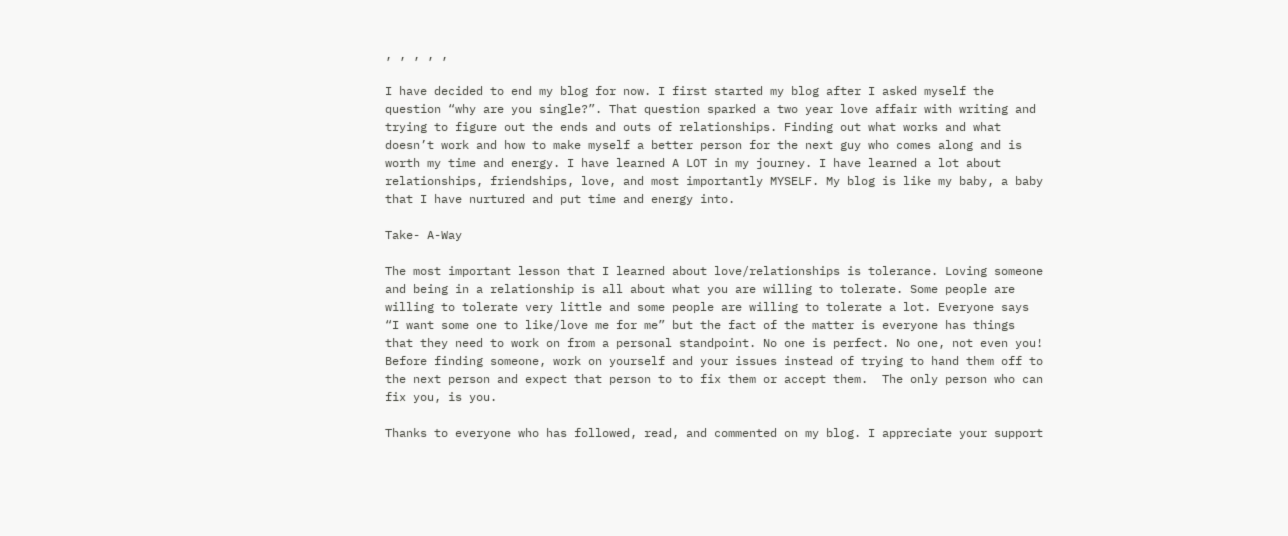, , , , ,

I have decided to end my blog for now. I first started my blog after I asked myself the question “why are you single?”. That question sparked a two year love affair with writing and trying to figure out the ends and outs of relationships. Finding out what works and what doesn’t work and how to make myself a better person for the next guy who comes along and is worth my time and energy. I have learned A LOT in my journey. I have learned a lot about relationships, friendships, love, and most importantly MYSELF. My blog is like my baby, a baby that I have nurtured and put time and energy into.

Take- A-Way

The most important lesson that I learned about love/relationships is tolerance. Loving someone and being in a relationship is all about what you are willing to tolerate. Some people are willing to tolerate very little and some people are willing to tolerate a lot. Everyone says “I want some one to like/love me for me” but the fact of the matter is everyone has things that they need to work on from a personal standpoint. No one is perfect. No one, not even you! Before finding someone, work on yourself and your issues instead of trying to hand them off to the next person and expect that person to to fix them or accept them.  The only person who can fix you, is you.

Thanks to everyone who has followed, read, and commented on my blog. I appreciate your support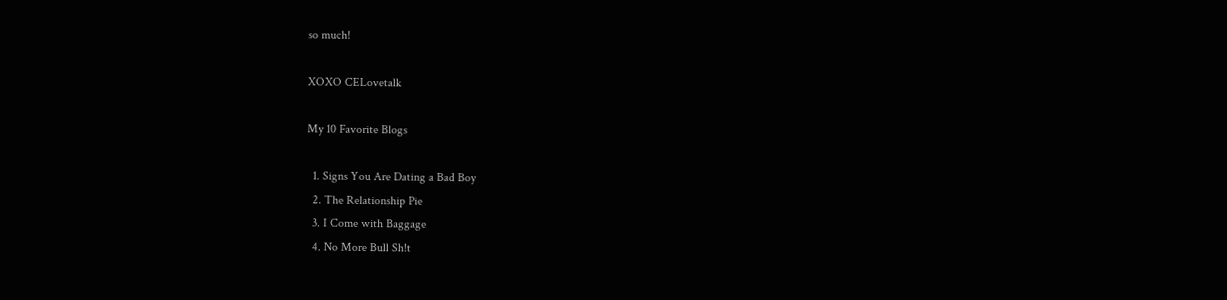so much!

XOXO CELovetalk

My 10 Favorite Blogs

  1. Signs You Are Dating a Bad Boy
  2. The Relationship Pie
  3. I Come with Baggage
  4. No More Bull Sh!t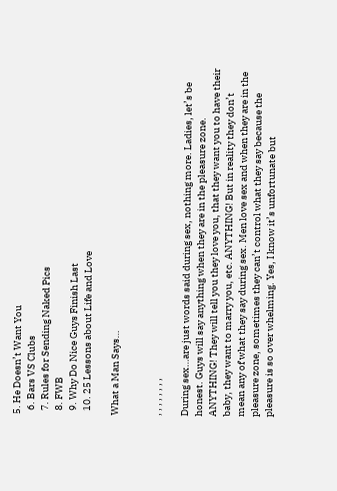5. He Doesn’t Want You
  6. Bars VS Clubs
  7. Rules for Sending Naked Pics
  8. FWB
  9. Why Do Nice Guys Finish Last
  10. 25 Lessons about Life and Love

What a Man Says…


, , , , , , , ,

During sex…are just words said during sex, nothing more. Ladies, let’s be honest. Guys will say anything when they are in the pleasure zone. ANYTHING! They will tell you they love you, that they want you to have their baby, they want to marry you, etc. ANYTHING! But in reality they don’t mean any of what they say during sex. Men love sex and when they are in the pleasure zone, sometimes they can’t control what they say because the pleasure is so over whelming. Yes, I know it’s unfortunate but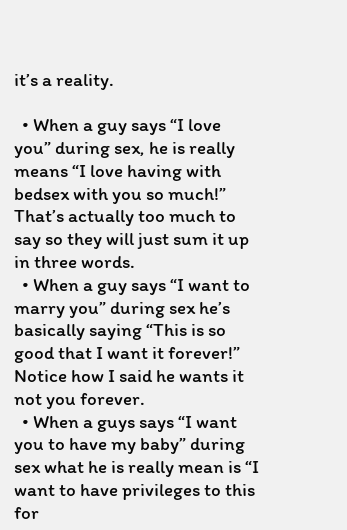it’s a reality.

  • When a guy says “I love you” during sex, he is really means “I love having with bedsex with you so much!” That’s actually too much to say so they will just sum it up in three words.
  • When a guy says “I want to marry you” during sex he’s basically saying “This is so good that I want it forever!” Notice how I said he wants it not you forever.
  • When a guys says “I want you to have my baby” during sex what he is really mean is “I want to have privileges to this for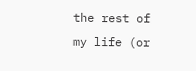the rest of my life (or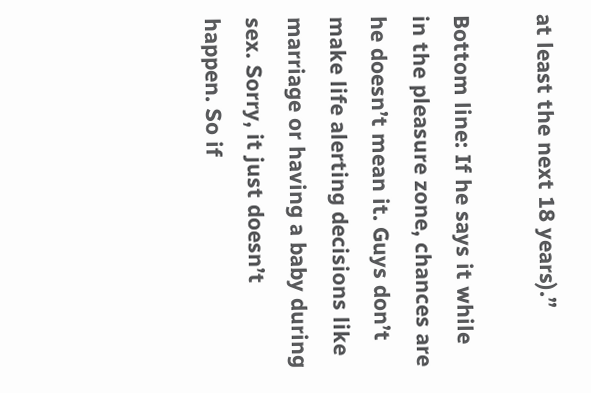at least the next 18 years).”

Bottom line: If he says it while in the pleasure zone, chances are he doesn’t mean it. Guys don’t make life alerting decisions like marriage or having a baby during sex. Sorry, it just doesn’t happen. So if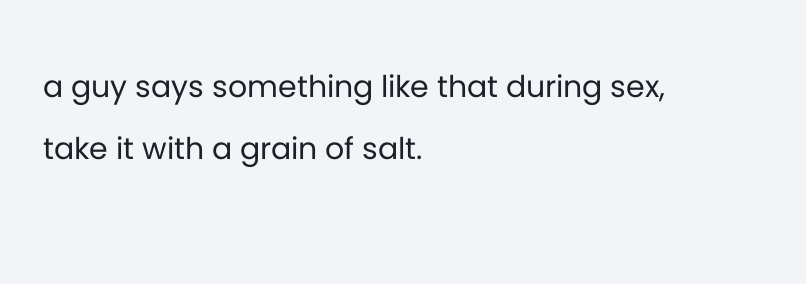a guy says something like that during sex, take it with a grain of salt.